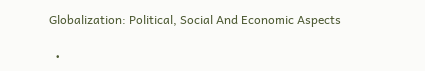Globalization: Political, Social And Economic Aspects

  •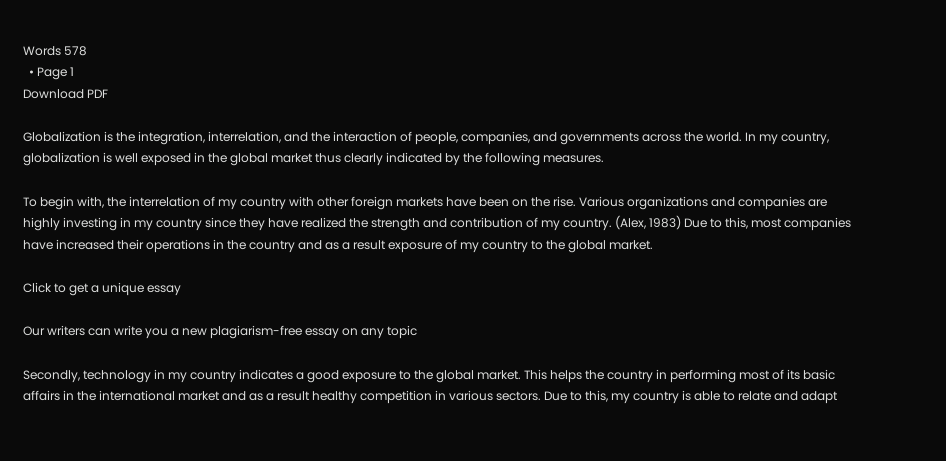Words 578
  • Page 1
Download PDF

Globalization is the integration, interrelation, and the interaction of people, companies, and governments across the world. In my country, globalization is well exposed in the global market thus clearly indicated by the following measures.

To begin with, the interrelation of my country with other foreign markets have been on the rise. Various organizations and companies are highly investing in my country since they have realized the strength and contribution of my country. (Alex, 1983) Due to this, most companies have increased their operations in the country and as a result exposure of my country to the global market.

Click to get a unique essay

Our writers can write you a new plagiarism-free essay on any topic

Secondly, technology in my country indicates a good exposure to the global market. This helps the country in performing most of its basic affairs in the international market and as a result healthy competition in various sectors. Due to this, my country is able to relate and adapt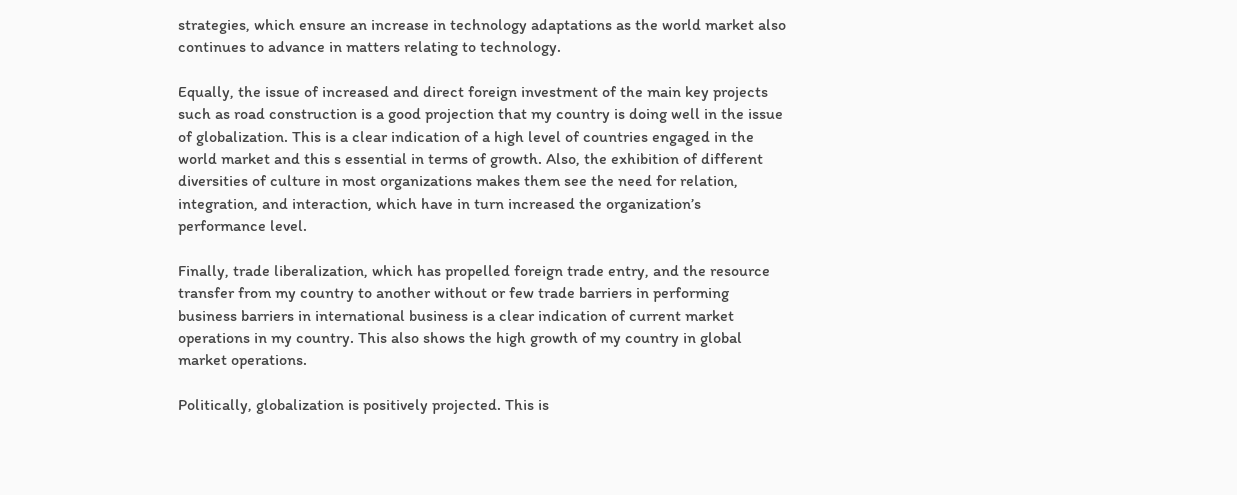strategies, which ensure an increase in technology adaptations as the world market also continues to advance in matters relating to technology.

Equally, the issue of increased and direct foreign investment of the main key projects such as road construction is a good projection that my country is doing well in the issue of globalization. This is a clear indication of a high level of countries engaged in the world market and this s essential in terms of growth. Also, the exhibition of different diversities of culture in most organizations makes them see the need for relation, integration, and interaction, which have in turn increased the organization’s performance level.

Finally, trade liberalization, which has propelled foreign trade entry, and the resource transfer from my country to another without or few trade barriers in performing business barriers in international business is a clear indication of current market operations in my country. This also shows the high growth of my country in global market operations.

Politically, globalization is positively projected. This is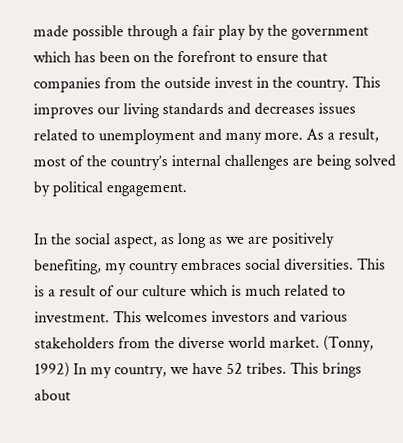made possible through a fair play by the government which has been on the forefront to ensure that companies from the outside invest in the country. This improves our living standards and decreases issues related to unemployment and many more. As a result, most of the country’s internal challenges are being solved by political engagement.

In the social aspect, as long as we are positively benefiting, my country embraces social diversities. This is a result of our culture which is much related to investment. This welcomes investors and various stakeholders from the diverse world market. (Tonny, 1992) In my country, we have 52 tribes. This brings about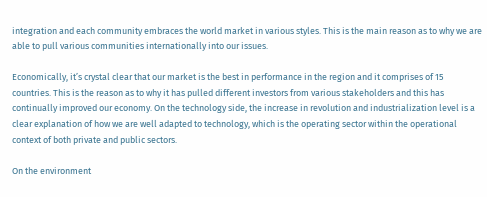integration and each community embraces the world market in various styles. This is the main reason as to why we are able to pull various communities internationally into our issues.

Economically, it’s crystal clear that our market is the best in performance in the region and it comprises of 15 countries. This is the reason as to why it has pulled different investors from various stakeholders and this has continually improved our economy. On the technology side, the increase in revolution and industrialization level is a clear explanation of how we are well adapted to technology, which is the operating sector within the operational context of both private and public sectors.

On the environment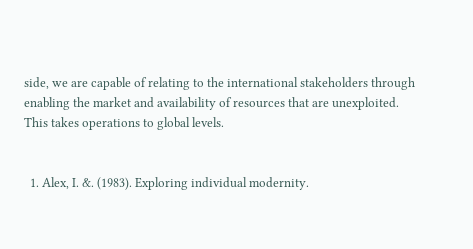side, we are capable of relating to the international stakeholders through enabling the market and availability of resources that are unexploited. This takes operations to global levels.


  1. Alex, I. &. (1983). Exploring individual modernity.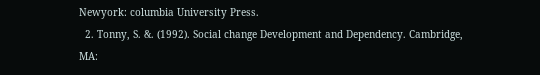Newyork: columbia University Press.
  2. Tonny, S. &. (1992). Social change Development and Dependency. Cambridge, MA: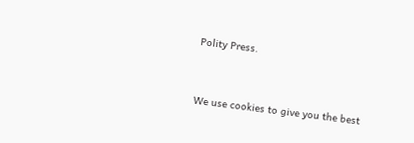Polity Press.


We use cookies to give you the best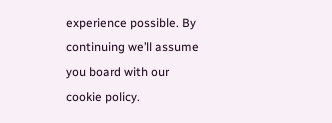experience possible. By continuing we’ll assume you board with our cookie policy.